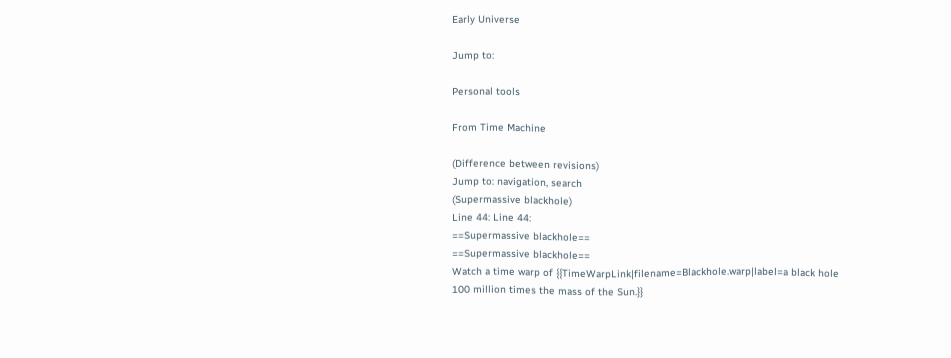Early Universe

Jump to:

Personal tools

From Time Machine

(Difference between revisions)
Jump to: navigation, search
(Supermassive blackhole)
Line 44: Line 44:
==Supermassive blackhole==
==Supermassive blackhole==
Watch a time warp of {{TimeWarpLink|filename=Blackhole.warp|label=a black hole 100 million times the mass of the Sun.}}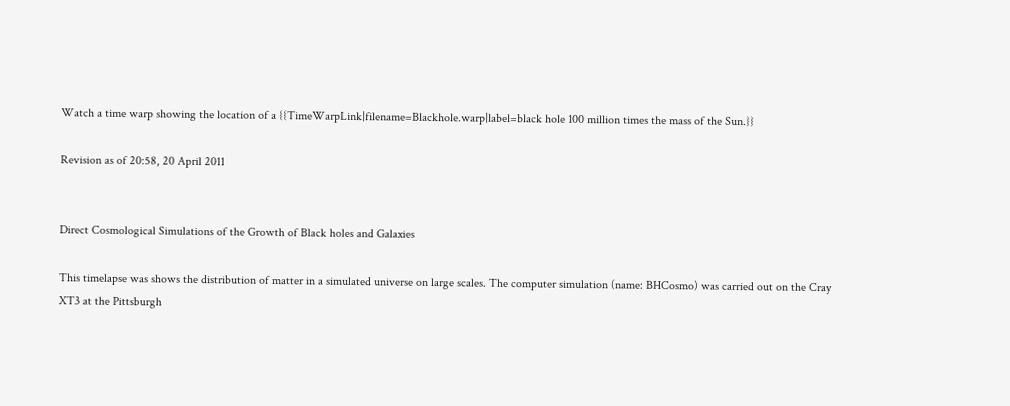Watch a time warp showing the location of a {{TimeWarpLink|filename=Blackhole.warp|label=black hole 100 million times the mass of the Sun.}}

Revision as of 20:58, 20 April 2011


Direct Cosmological Simulations of the Growth of Black holes and Galaxies

This timelapse was shows the distribution of matter in a simulated universe on large scales. The computer simulation (name: BHCosmo) was carried out on the Cray XT3 at the Pittsburgh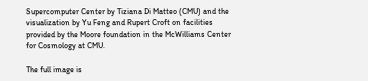Supercomputer Center by Tiziana Di Matteo (CMU) and the visualization by Yu Feng and Rupert Croft on facilities provided by the Moore foundation in the McWilliams Center for Cosmology at CMU.

The full image is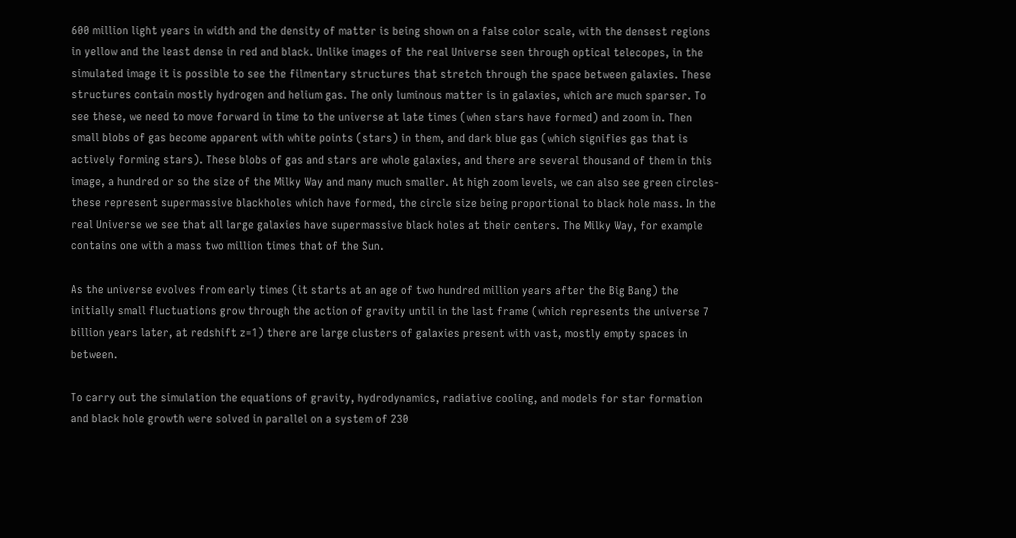600 million light years in width and the density of matter is being shown on a false color scale, with the densest regions in yellow and the least dense in red and black. Unlike images of the real Universe seen through optical telecopes, in the simulated image it is possible to see the filmentary structures that stretch through the space between galaxies. These structures contain mostly hydrogen and helium gas. The only luminous matter is in galaxies, which are much sparser. To see these, we need to move forward in time to the universe at late times (when stars have formed) and zoom in. Then small blobs of gas become apparent with white points (stars) in them, and dark blue gas (which signifies gas that is actively forming stars). These blobs of gas and stars are whole galaxies, and there are several thousand of them in this image, a hundred or so the size of the Milky Way and many much smaller. At high zoom levels, we can also see green circles- these represent supermassive blackholes which have formed, the circle size being proportional to black hole mass. In the real Universe we see that all large galaxies have supermassive black holes at their centers. The Milky Way, for example contains one with a mass two million times that of the Sun.

As the universe evolves from early times (it starts at an age of two hundred million years after the Big Bang) the initially small fluctuations grow through the action of gravity until in the last frame (which represents the universe 7 billion years later, at redshift z=1) there are large clusters of galaxies present with vast, mostly empty spaces in between.

To carry out the simulation the equations of gravity, hydrodynamics, radiative cooling, and models for star formation and black hole growth were solved in parallel on a system of 230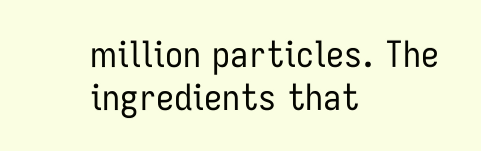million particles. The ingredients that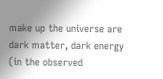make up the universe are dark matter, dark energy (in the observed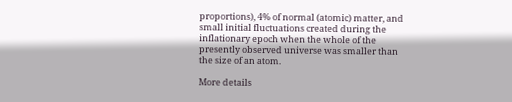proportions), 4% of normal (atomic) matter, and small initial fluctuations created during the inflationary epoch when the whole of the presently observed universe was smaller than the size of an atom.

More details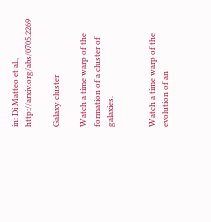in: Di Matteo et al., http://arxiv.org/abs/0705.2269

Galaxy cluster

Watch a time warp of the formation of a cluster of galaxies.


Watch a time warp of the evolution of an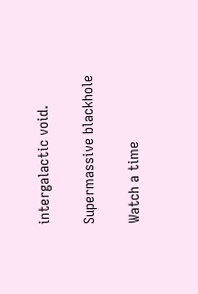intergalactic void.

Supermassive blackhole

Watch a time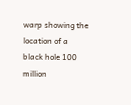warp showing the location of a black hole 100 million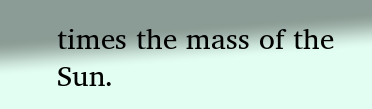times the mass of the Sun.